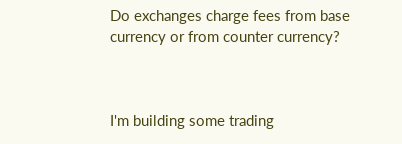Do exchanges charge fees from base currency or from counter currency?



I'm building some trading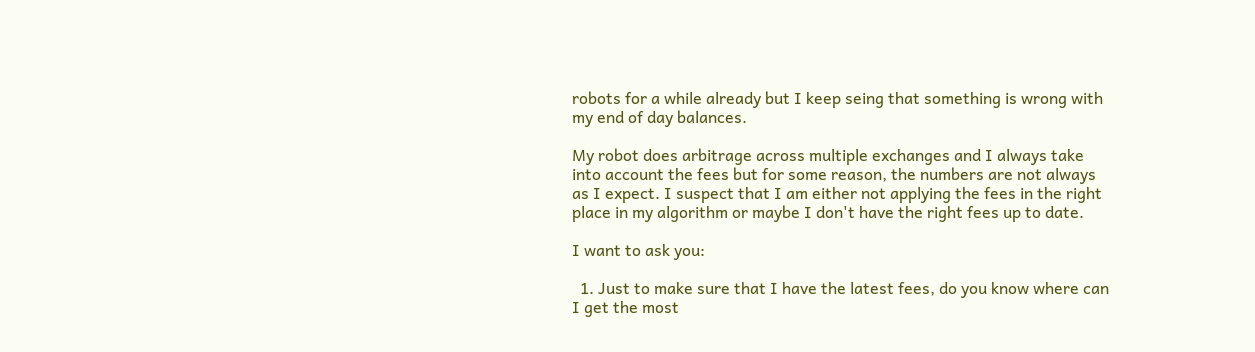robots for a while already but I keep seing that something is wrong with my end of day balances.

My robot does arbitrage across multiple exchanges and I always take into account the fees but for some reason, the numbers are not always as I expect. I suspect that I am either not applying the fees in the right place in my algorithm or maybe I don't have the right fees up to date.

I want to ask you:

  1. Just to make sure that I have the latest fees, do you know where can I get the most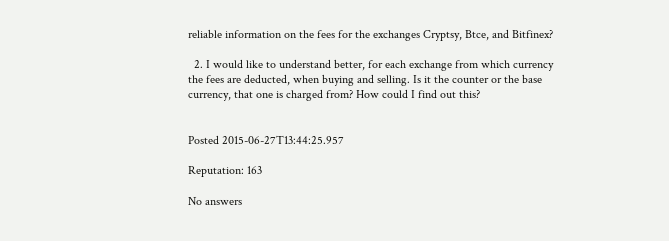reliable information on the fees for the exchanges Cryptsy, Btce, and Bitfinex?

  2. I would like to understand better, for each exchange from which currency the fees are deducted, when buying and selling. Is it the counter or the base currency, that one is charged from? How could I find out this?


Posted 2015-06-27T13:44:25.957

Reputation: 163

No answers